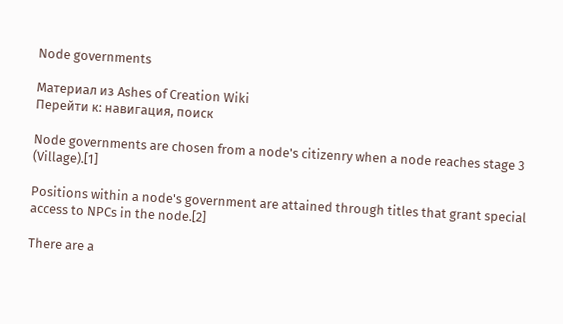Node governments

Материал из Ashes of Creation Wiki
Перейти к: навигация, поиск

Node governments are chosen from a node's citizenry when a node reaches stage 3 (Village).[1]

Positions within a node's government are attained through titles that grant special access to NPCs in the node.[2]

There are a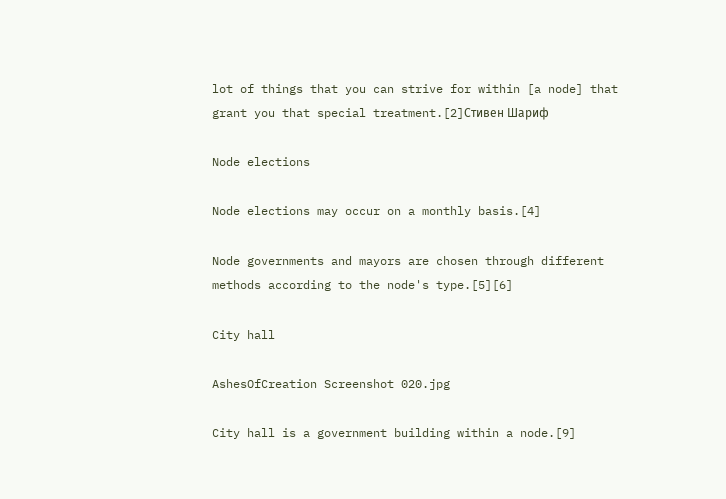lot of things that you can strive for within [a node] that grant you that special treatment.[2]Стивен Шариф

Node elections

Node elections may occur on a monthly basis.[4]

Node governments and mayors are chosen through different methods according to the node's type.[5][6]

City hall

AshesOfCreation Screenshot 020.jpg

City hall is a government building within a node.[9]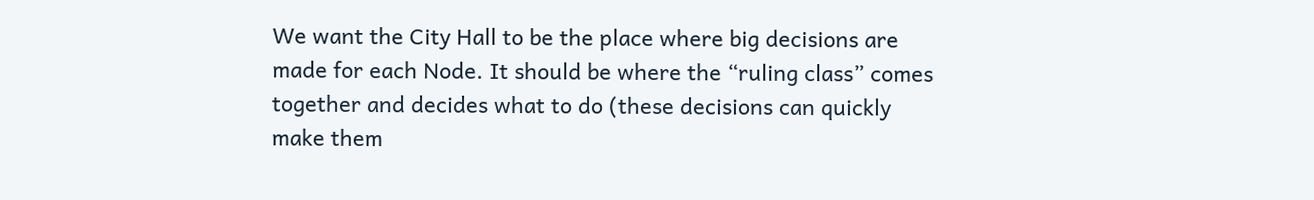We want the City Hall to be the place where big decisions are made for each Node. It should be where the “ruling class” comes together and decides what to do (these decisions can quickly make them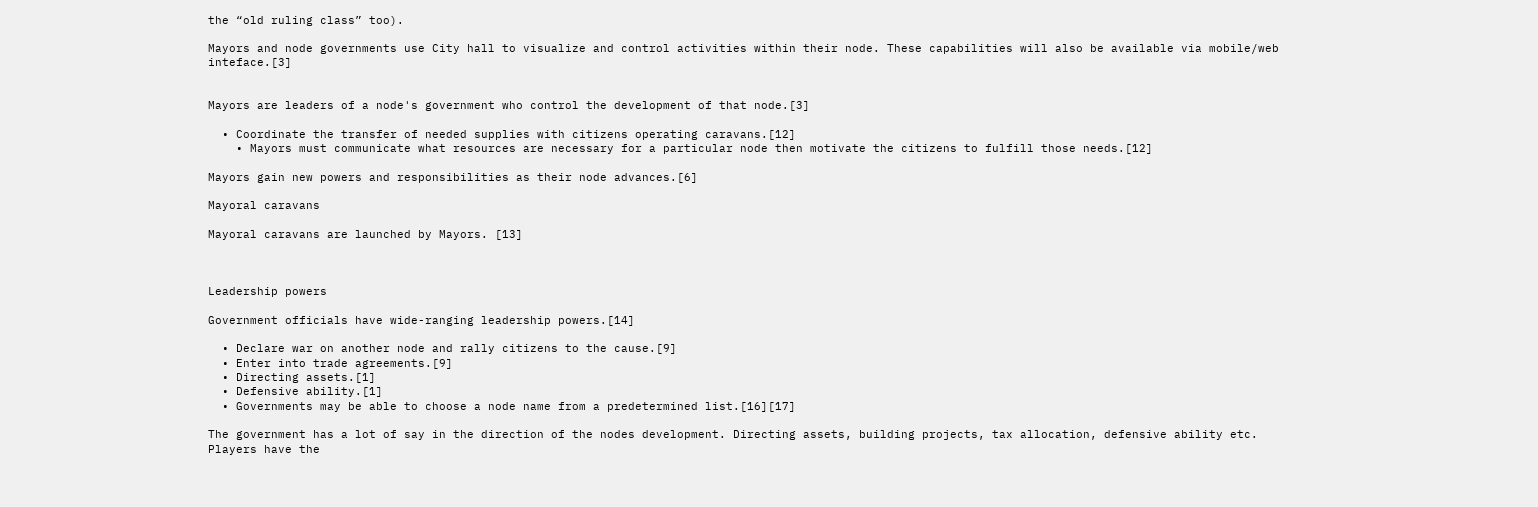the “old ruling class” too).

Mayors and node governments use City hall to visualize and control activities within their node. These capabilities will also be available via mobile/web inteface.[3]


Mayors are leaders of a node's government who control the development of that node.[3]

  • Coordinate the transfer of needed supplies with citizens operating caravans.[12]
    • Mayors must communicate what resources are necessary for a particular node then motivate the citizens to fulfill those needs.[12]

Mayors gain new powers and responsibilities as their node advances.[6]

Mayoral caravans

Mayoral caravans are launched by Mayors. [13]



Leadership powers

Government officials have wide-ranging leadership powers.[14]

  • Declare war on another node and rally citizens to the cause.[9]
  • Enter into trade agreements.[9]
  • Directing assets.[1]
  • Defensive ability.[1]
  • Governments may be able to choose a node name from a predetermined list.[16][17]

The government has a lot of say in the direction of the nodes development. Directing assets, building projects, tax allocation, defensive ability etc. Players have the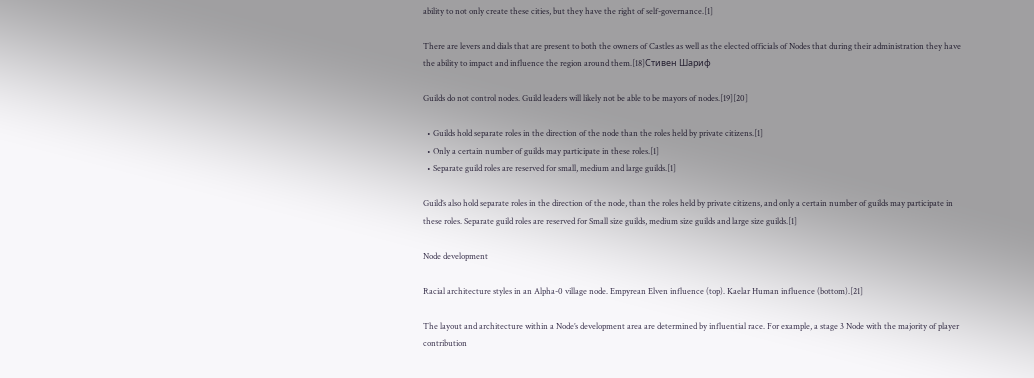ability to not only create these cities, but they have the right of self-governance.[1]

There are levers and dials that are present to both the owners of Castles as well as the elected officials of Nodes that during their administration they have the ability to impact and influence the region around them.[18]Стивен Шариф

Guilds do not control nodes. Guild leaders will likely not be able to be mayors of nodes.[19][20]

  • Guilds hold separate roles in the direction of the node than the roles held by private citizens.[1]
  • Only a certain number of guilds may participate in these roles.[1]
  • Separate guild roles are reserved for small, medium and large guilds.[1]

Guild’s also hold separate roles in the direction of the node, than the roles held by private citizens, and only a certain number of guilds may participate in these roles. Separate guild roles are reserved for Small size guilds, medium size guilds and large size guilds.[1]

Node development

Racial architecture styles in an Alpha-0 village node. Empyrean Elven influence (top). Kaelar Human influence (bottom).[21]

The layout and architecture within a Node’s development area are determined by influential race. For example, a stage 3 Node with the majority of player contribution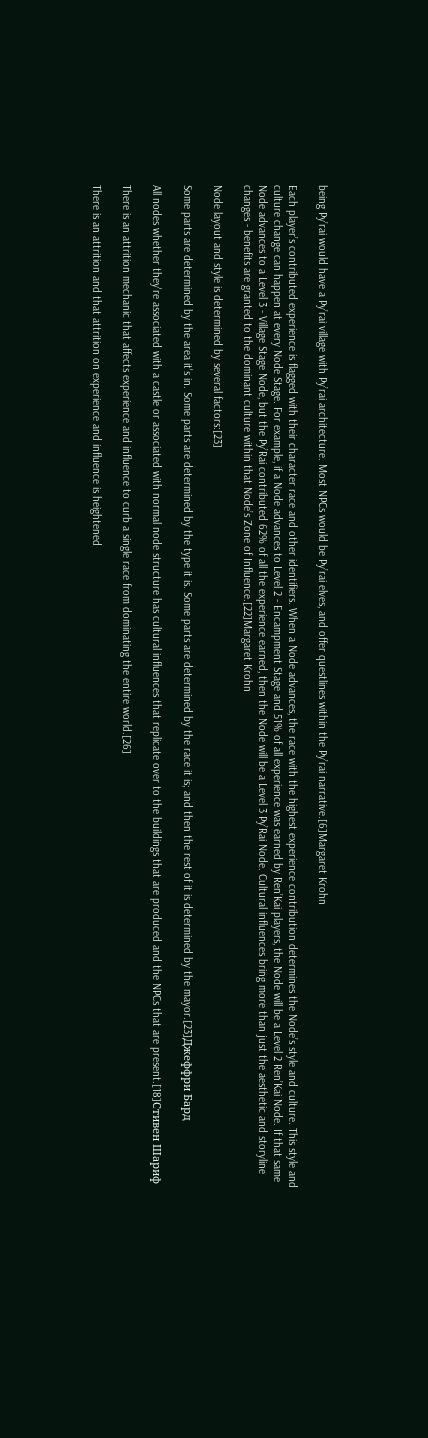being Py’rai would have a Py’rai village with Py’rai architecture. Most NPCs would be Py’rai elves, and offer questlines within the Py’rai narrative.[6]Margaret Krohn

Each player’s contributed experience is flagged with their character race and other identifiers. When a Node advances, the race with the highest experience contribution determines the Node’s style and culture. This style and culture change can happen at every Node Stage. For example, if a Node advances to Level 2 - Encampment Stage and 51% of all experience was earned by Ren’Kai players, the Node will be a Level 2 Ren’Kai Node. If that same Node advances to a Level 3 - Village Stage Node, but the Py’Rai contributed 62% of all the experience earned, then the Node will be a Level 3 Py’Rai Node. Cultural influences bring more than just the aesthetic and storyline changes - benefits are granted to the dominant culture within that Node’s Zone of Influence.[22]Margaret Krohn

Node layout and style is determined by several factors:[23]

Some parts are determined by the area it's in. Some parts are determined by the type it is. Some parts are determined by the race it is; and then the rest of it is determined by the mayor.[23]Джеффри Бард

All nodes whether they're associated with a castle or associated with normal node structure has cultural influences that replicate over to the buildings that are produced and the NPCs that are present.[18]Стивен Шариф

There is an attrition mechanic that affects experience and influence to curb a single race from dominating the entire world.[26]

There is an attrition and that attrition on experience and influence is heightened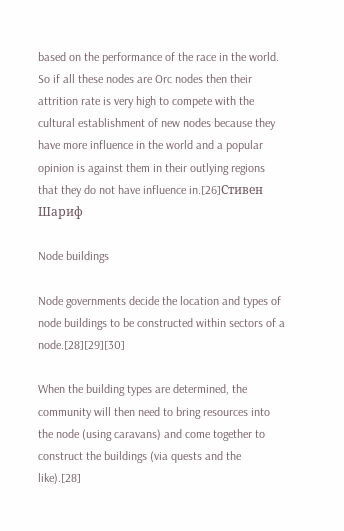based on the performance of the race in the world. So if all these nodes are Orc nodes then their attrition rate is very high to compete with the cultural establishment of new nodes because they have more influence in the world and a popular opinion is against them in their outlying regions that they do not have influence in.[26]Стивен Шариф

Node buildings

Node governments decide the location and types of node buildings to be constructed within sectors of a node.[28][29][30]

When the building types are determined, the community will then need to bring resources into the node (using caravans) and come together to construct the buildings (via quests and the like).[28]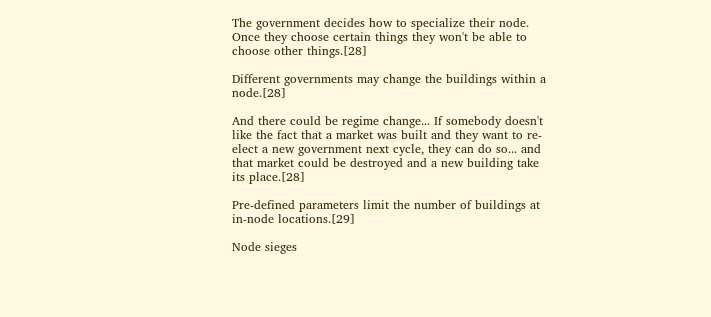The government decides how to specialize their node. Once they choose certain things they won't be able to choose other things.[28]

Different governments may change the buildings within a node.[28]

And there could be regime change... If somebody doesn't like the fact that a market was built and they want to re-elect a new government next cycle, they can do so... and that market could be destroyed and a new building take its place.[28]

Pre-defined parameters limit the number of buildings at in-node locations.[29]

Node sieges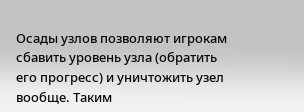Осады узлов позволяют игрокам сбавить уровень узла (обратить его прогресс) и уничтожить узел вообще. Таким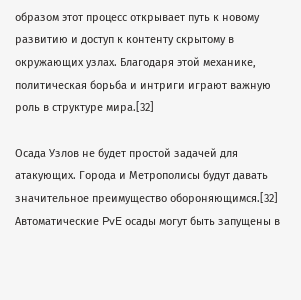образом этот процесс открывает путь к новому развитию и доступ к контенту скрытому в окружающих узлах. Благодаря этой механике, политическая борьба и интриги играют важную роль в структуре мира.[32]

Осада Узлов не будет простой задачей для атакующих. Города и Метрополисы будут давать значительное преимущество обороняющимся.[32] Автоматические PvE осады могут быть запущены в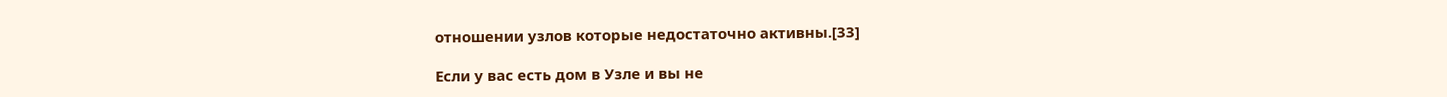отношении узлов которые недостаточно активны.[33]

Если у вас есть дом в Узле и вы не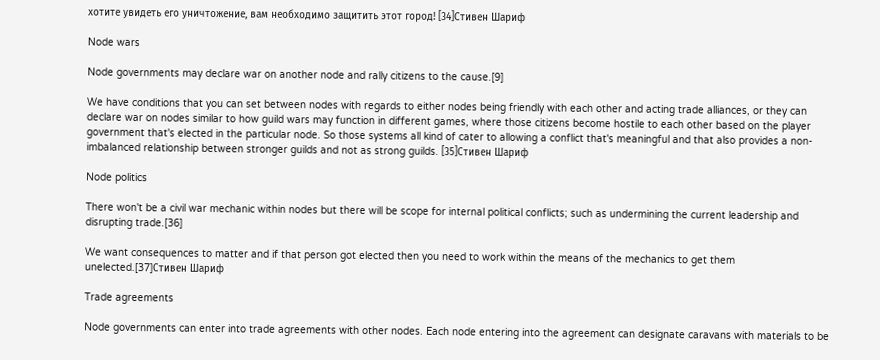хотите увидеть его уничтожение, вам необходимо защитить этот город! [34]Стивен Шариф

Node wars

Node governments may declare war on another node and rally citizens to the cause.[9]

We have conditions that you can set between nodes with regards to either nodes being friendly with each other and acting trade alliances, or they can declare war on nodes similar to how guild wars may function in different games, where those citizens become hostile to each other based on the player government that's elected in the particular node. So those systems all kind of cater to allowing a conflict that's meaningful and that also provides a non-imbalanced relationship between stronger guilds and not as strong guilds. [35]Стивен Шариф

Node politics

There won't be a civil war mechanic within nodes but there will be scope for internal political conflicts; such as undermining the current leadership and disrupting trade.[36]

We want consequences to matter and if that person got elected then you need to work within the means of the mechanics to get them unelected.[37]Стивен Шариф

Trade agreements

Node governments can enter into trade agreements with other nodes. Each node entering into the agreement can designate caravans with materials to be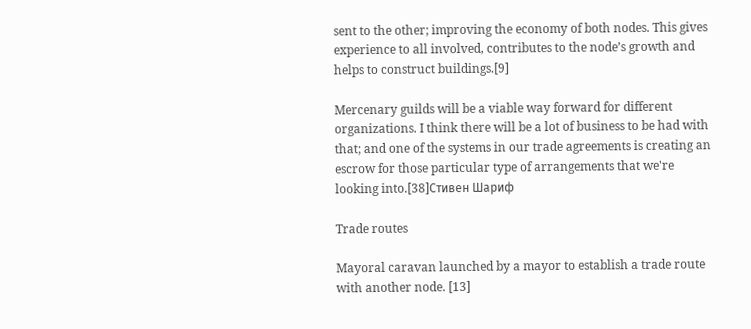sent to the other; improving the economy of both nodes. This gives experience to all involved, contributes to the node’s growth and helps to construct buildings.[9]

Mercenary guilds will be a viable way forward for different organizations. I think there will be a lot of business to be had with that; and one of the systems in our trade agreements is creating an escrow for those particular type of arrangements that we're looking into.[38]Стивен Шариф

Trade routes

Mayoral caravan launched by a mayor to establish a trade route with another node. [13]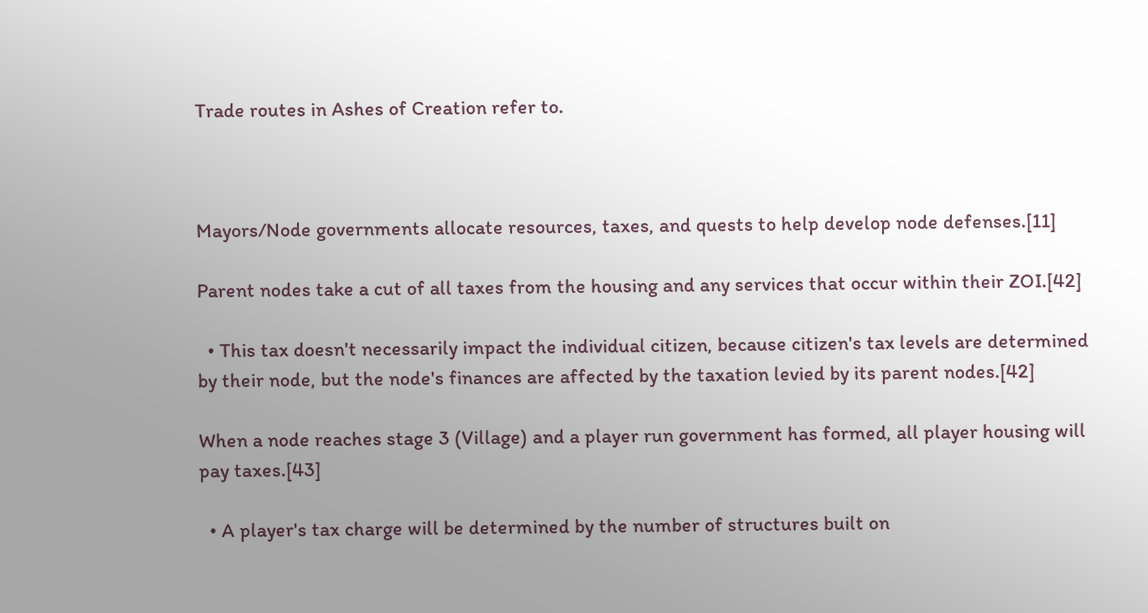Trade routes in Ashes of Creation refer to.



Mayors/Node governments allocate resources, taxes, and quests to help develop node defenses.[11]

Parent nodes take a cut of all taxes from the housing and any services that occur within their ZOI.[42]

  • This tax doesn't necessarily impact the individual citizen, because citizen's tax levels are determined by their node, but the node's finances are affected by the taxation levied by its parent nodes.[42]

When a node reaches stage 3 (Village) and a player run government has formed, all player housing will pay taxes.[43]

  • A player's tax charge will be determined by the number of structures built on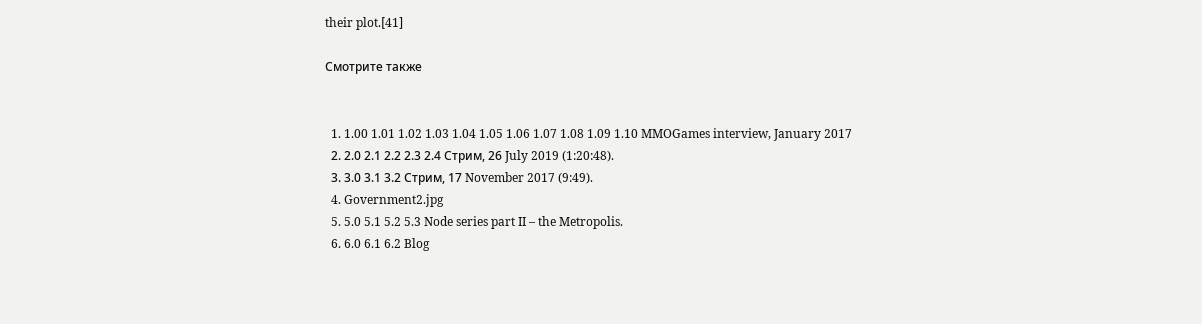their plot.[41]

Смотрите также


  1. 1.00 1.01 1.02 1.03 1.04 1.05 1.06 1.07 1.08 1.09 1.10 MMOGames interview, January 2017
  2. 2.0 2.1 2.2 2.3 2.4 Стрим, 26 July 2019 (1:20:48).
  3. 3.0 3.1 3.2 Стрим, 17 November 2017 (9:49).
  4. Government2.jpg
  5. 5.0 5.1 5.2 5.3 Node series part II – the Metropolis.
  6. 6.0 6.1 6.2 Blog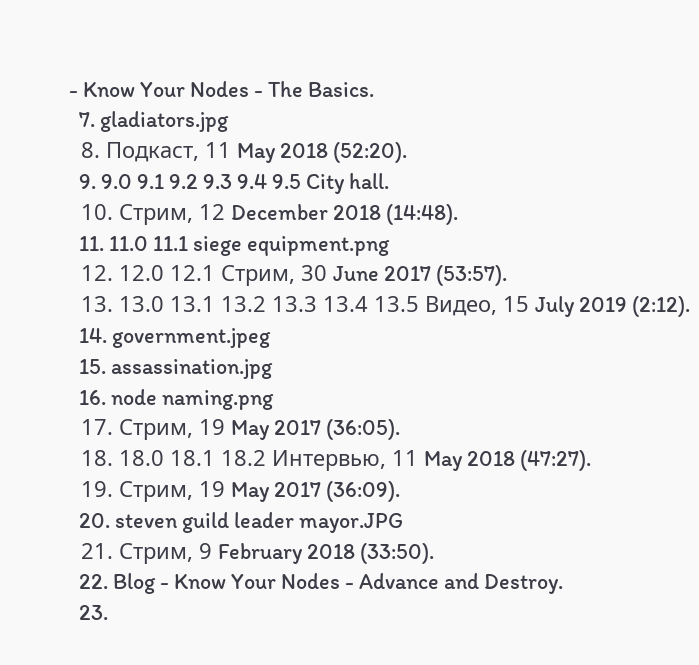- Know Your Nodes - The Basics.
  7. gladiators.jpg
  8. Подкаст, 11 May 2018 (52:20).
  9. 9.0 9.1 9.2 9.3 9.4 9.5 City hall.
  10. Стрим, 12 December 2018 (14:48).
  11. 11.0 11.1 siege equipment.png
  12. 12.0 12.1 Стрим, 30 June 2017 (53:57).
  13. 13.0 13.1 13.2 13.3 13.4 13.5 Видео, 15 July 2019 (2:12).
  14. government.jpeg
  15. assassination.jpg
  16. node naming.png
  17. Стрим, 19 May 2017 (36:05).
  18. 18.0 18.1 18.2 Интервью, 11 May 2018 (47:27).
  19. Стрим, 19 May 2017 (36:09).
  20. steven guild leader mayor.JPG
  21. Стрим, 9 February 2018 (33:50).
  22. Blog - Know Your Nodes - Advance and Destroy.
  23.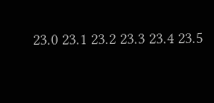23.0 23.1 23.2 23.3 23.4 23.5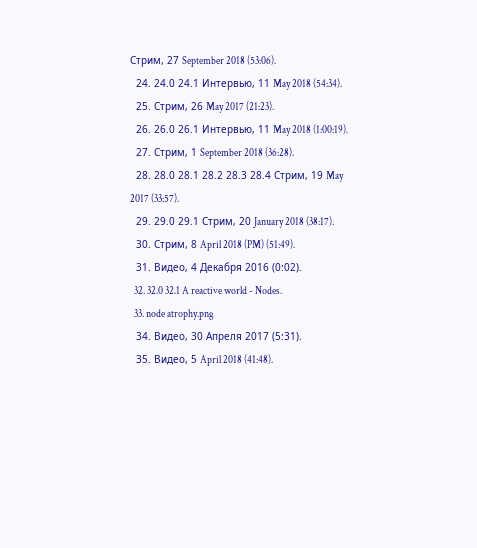Стрим, 27 September 2018 (53:06).
  24. 24.0 24.1 Интервью, 11 May 2018 (54:34).
  25. Стрим, 26 May 2017 (21:23).
  26. 26.0 26.1 Интервью, 11 May 2018 (1:00:19).
  27. Стрим, 1 September 2018 (36:28).
  28. 28.0 28.1 28.2 28.3 28.4 Стрим, 19 May 2017 (33:57).
  29. 29.0 29.1 Стрим, 20 January 2018 (38:17).
  30. Стрим, 8 April 2018 (PM) (51:49).
  31. Видео, 4 Декабря 2016 (0:02).
  32. 32.0 32.1 A reactive world - Nodes.
  33. node atrophy.png
  34. Видео, 30 Апреля 2017 (5:31).
  35. Видео, 5 April 2018 (41:48).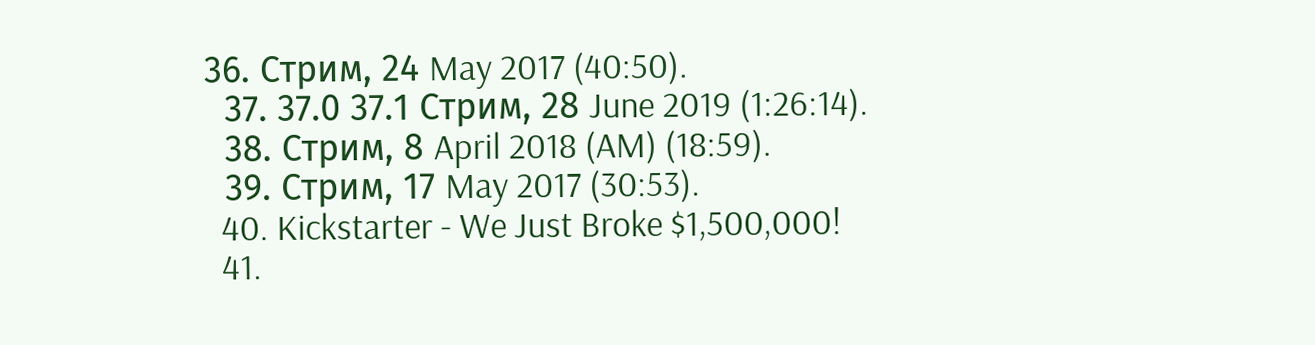36. Стрим, 24 May 2017 (40:50).
  37. 37.0 37.1 Стрим, 28 June 2019 (1:26:14).
  38. Стрим, 8 April 2018 (AM) (18:59).
  39. Стрим, 17 May 2017 (30:53).
  40. Kickstarter - We Just Broke $1,500,000!
  41.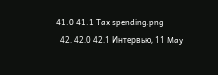41.0 41.1 Tax spending.png
  42. 42.0 42.1 Интервью, 11 May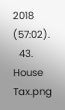2018 (57:02).
  43. House Tax.png